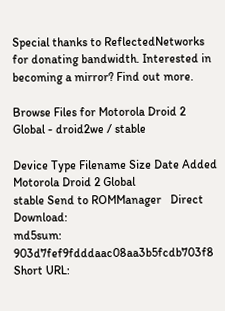Special thanks to ReflectedNetworks for donating bandwidth. Interested in becoming a mirror? Find out more.

Browse Files for Motorola Droid 2 Global - droid2we / stable

Device Type Filename Size Date Added
Motorola Droid 2 Global
stable Send to ROMManager   Direct Download:
md5sum: 903d7fef9fdddaac08aa3b5fcdb703f8      Short URL: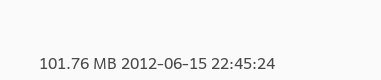101.76 MB 2012-06-15 22:45:24